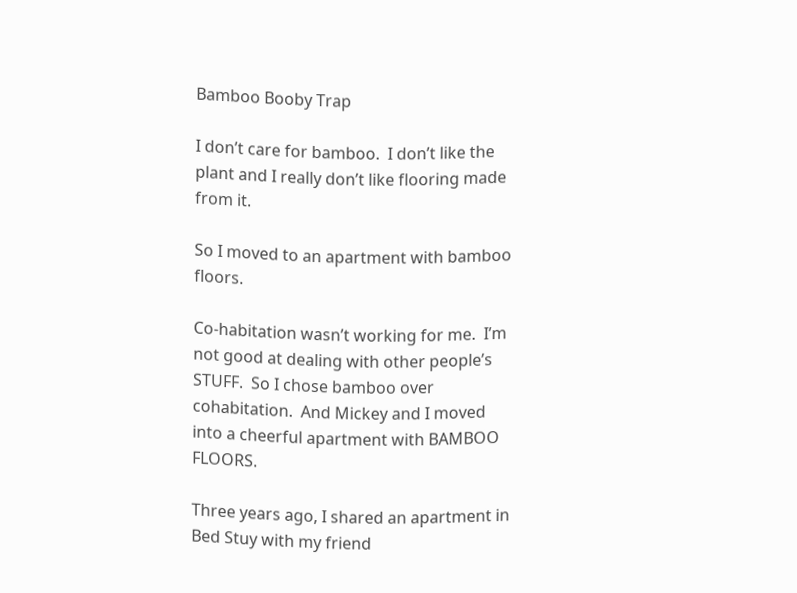Bamboo Booby Trap

I don’t care for bamboo.  I don’t like the plant and I really don’t like flooring made from it.

So I moved to an apartment with bamboo floors.

Co-habitation wasn’t working for me.  I’m not good at dealing with other people’s STUFF.  So I chose bamboo over cohabitation.  And Mickey and I moved into a cheerful apartment with BAMBOO FLOORS.

Three years ago, I shared an apartment in Bed Stuy with my friend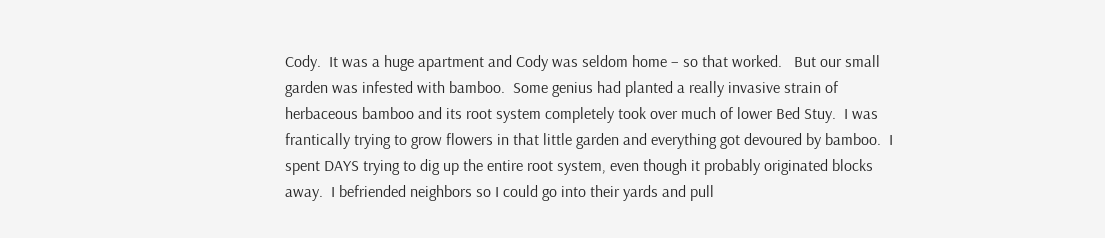Cody.  It was a huge apartment and Cody was seldom home – so that worked.   But our small garden was infested with bamboo.  Some genius had planted a really invasive strain of herbaceous bamboo and its root system completely took over much of lower Bed Stuy.  I was frantically trying to grow flowers in that little garden and everything got devoured by bamboo.  I spent DAYS trying to dig up the entire root system, even though it probably originated blocks away.  I befriended neighbors so I could go into their yards and pull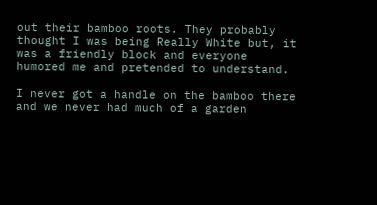out their bamboo roots. They probably thought I was being Really White but, it was a friendly block and everyone humored me and pretended to understand.

I never got a handle on the bamboo there and we never had much of a garden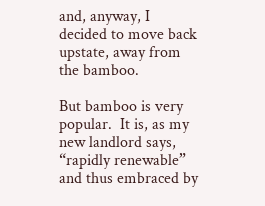and, anyway, I decided to move back upstate, away from the bamboo.

But bamboo is very popular.  It is, as my new landlord says, “rapidly renewable” and thus embraced by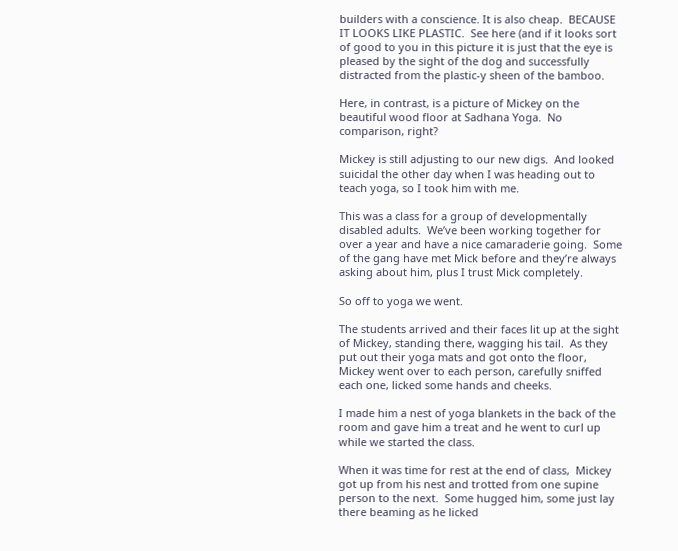builders with a conscience. It is also cheap.  BECAUSE IT LOOKS LIKE PLASTIC.  See here (and if it looks sort of good to you in this picture it is just that the eye is pleased by the sight of the dog and successfully distracted from the plastic-y sheen of the bamboo.

Here, in contrast, is a picture of Mickey on the beautiful wood floor at Sadhana Yoga.  No comparison, right?

Mickey is still adjusting to our new digs.  And looked suicidal the other day when I was heading out to teach yoga, so I took him with me.

This was a class for a group of developmentally disabled adults.  We’ve been working together for over a year and have a nice camaraderie going.  Some of the gang have met Mick before and they’re always asking about him, plus I trust Mick completely.

So off to yoga we went.

The students arrived and their faces lit up at the sight of Mickey, standing there, wagging his tail.  As they put out their yoga mats and got onto the floor, Mickey went over to each person, carefully sniffed each one, licked some hands and cheeks.

I made him a nest of yoga blankets in the back of the room and gave him a treat and he went to curl up while we started the class.

When it was time for rest at the end of class,  Mickey got up from his nest and trotted from one supine person to the next.  Some hugged him, some just lay there beaming as he licked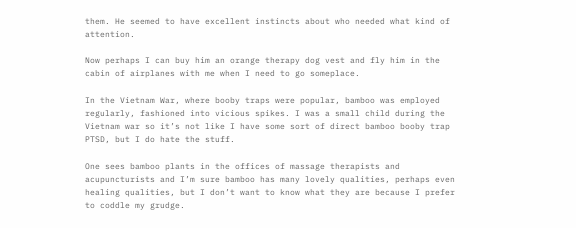them. He seemed to have excellent instincts about who needed what kind of attention.

Now perhaps I can buy him an orange therapy dog vest and fly him in the cabin of airplanes with me when I need to go someplace.

In the Vietnam War, where booby traps were popular, bamboo was employed regularly, fashioned into vicious spikes. I was a small child during the Vietnam war so it’s not like I have some sort of direct bamboo booby trap PTSD, but I do hate the stuff.

One sees bamboo plants in the offices of massage therapists and acupuncturists and I’m sure bamboo has many lovely qualities, perhaps even healing qualities, but I don’t want to know what they are because I prefer to coddle my grudge.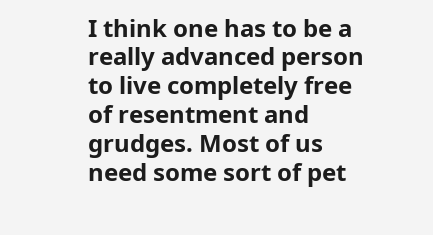I think one has to be a really advanced person to live completely free of resentment and grudges. Most of us need some sort of pet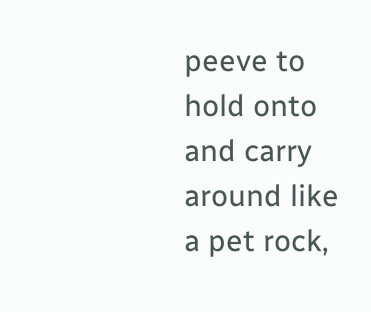peeve to hold onto and carry around like a pet rock,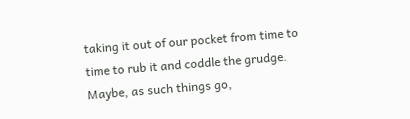taking it out of our pocket from time to time to rub it and coddle the grudge.  Maybe, as such things go,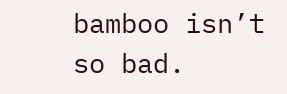bamboo isn’t so bad.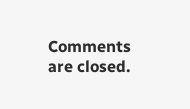Comments are closed.